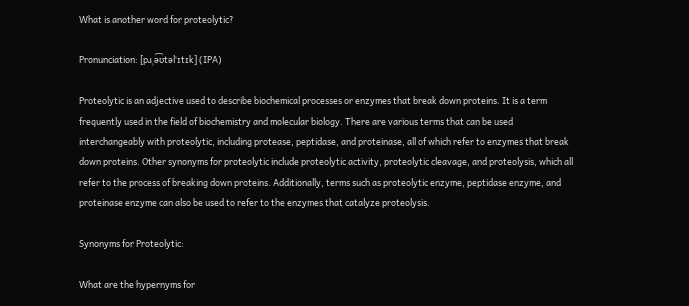What is another word for proteolytic?

Pronunciation: [pɹˌə͡ʊtəlˈɪtɪk] (IPA)

Proteolytic is an adjective used to describe biochemical processes or enzymes that break down proteins. It is a term frequently used in the field of biochemistry and molecular biology. There are various terms that can be used interchangeably with proteolytic, including protease, peptidase, and proteinase, all of which refer to enzymes that break down proteins. Other synonyms for proteolytic include proteolytic activity, proteolytic cleavage, and proteolysis, which all refer to the process of breaking down proteins. Additionally, terms such as proteolytic enzyme, peptidase enzyme, and proteinase enzyme can also be used to refer to the enzymes that catalyze proteolysis.

Synonyms for Proteolytic:

What are the hypernyms for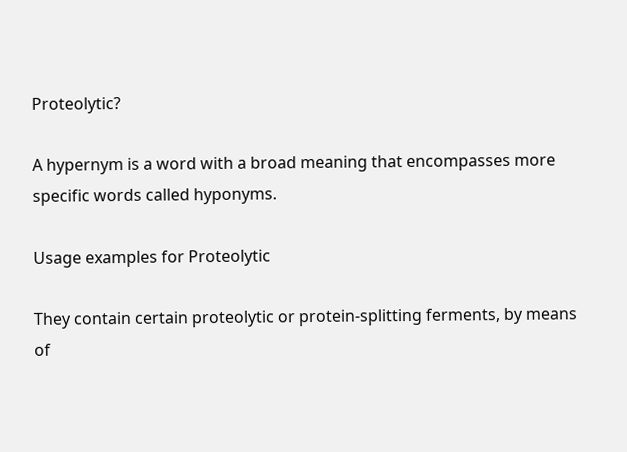Proteolytic?

A hypernym is a word with a broad meaning that encompasses more specific words called hyponyms.

Usage examples for Proteolytic

They contain certain proteolytic or protein-splitting ferments, by means of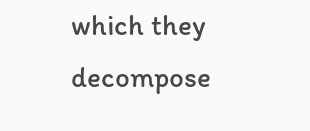which they decompose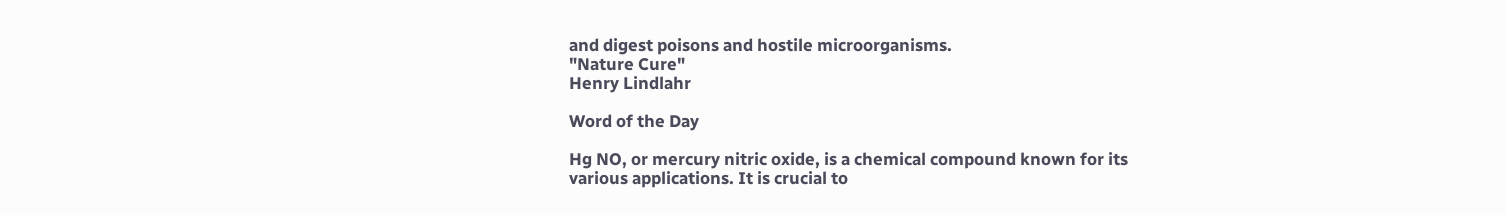and digest poisons and hostile microorganisms.
"Nature Cure"
Henry Lindlahr

Word of the Day

Hg NO, or mercury nitric oxide, is a chemical compound known for its various applications. It is crucial to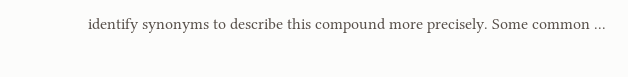identify synonyms to describe this compound more precisely. Some common ...